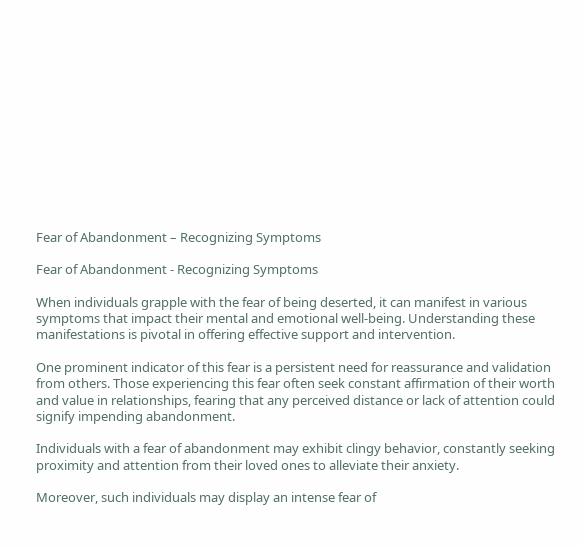Fear of Abandonment – Recognizing Symptoms

Fear of Abandonment - Recognizing Symptoms

When individuals grapple with the fear of being deserted, it can manifest in various symptoms that impact their mental and emotional well-being. Understanding these manifestations is pivotal in offering effective support and intervention.

One prominent indicator of this fear is a persistent need for reassurance and validation from others. Those experiencing this fear often seek constant affirmation of their worth and value in relationships, fearing that any perceived distance or lack of attention could signify impending abandonment.

Individuals with a fear of abandonment may exhibit clingy behavior, constantly seeking proximity and attention from their loved ones to alleviate their anxiety.

Moreover, such individuals may display an intense fear of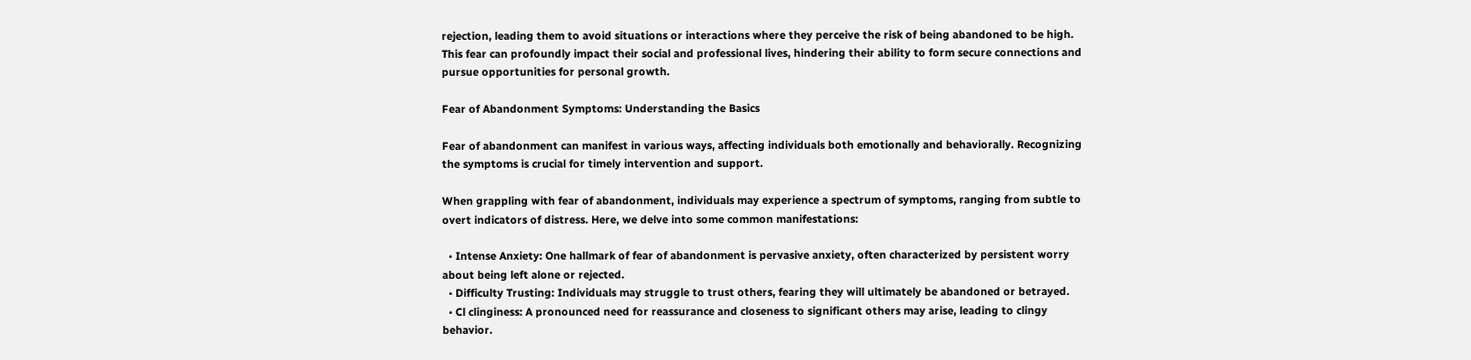rejection, leading them to avoid situations or interactions where they perceive the risk of being abandoned to be high. This fear can profoundly impact their social and professional lives, hindering their ability to form secure connections and pursue opportunities for personal growth.

Fear of Abandonment Symptoms: Understanding the Basics

Fear of abandonment can manifest in various ways, affecting individuals both emotionally and behaviorally. Recognizing the symptoms is crucial for timely intervention and support.

When grappling with fear of abandonment, individuals may experience a spectrum of symptoms, ranging from subtle to overt indicators of distress. Here, we delve into some common manifestations:

  • Intense Anxiety: One hallmark of fear of abandonment is pervasive anxiety, often characterized by persistent worry about being left alone or rejected.
  • Difficulty Trusting: Individuals may struggle to trust others, fearing they will ultimately be abandoned or betrayed.
  • Cl clinginess: A pronounced need for reassurance and closeness to significant others may arise, leading to clingy behavior.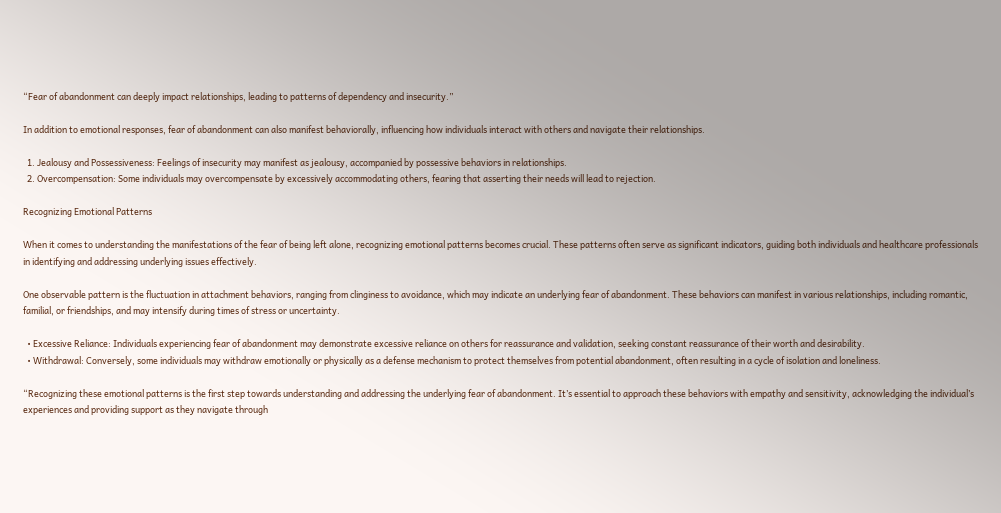“Fear of abandonment can deeply impact relationships, leading to patterns of dependency and insecurity.”

In addition to emotional responses, fear of abandonment can also manifest behaviorally, influencing how individuals interact with others and navigate their relationships.

  1. Jealousy and Possessiveness: Feelings of insecurity may manifest as jealousy, accompanied by possessive behaviors in relationships.
  2. Overcompensation: Some individuals may overcompensate by excessively accommodating others, fearing that asserting their needs will lead to rejection.

Recognizing Emotional Patterns

When it comes to understanding the manifestations of the fear of being left alone, recognizing emotional patterns becomes crucial. These patterns often serve as significant indicators, guiding both individuals and healthcare professionals in identifying and addressing underlying issues effectively.

One observable pattern is the fluctuation in attachment behaviors, ranging from clinginess to avoidance, which may indicate an underlying fear of abandonment. These behaviors can manifest in various relationships, including romantic, familial, or friendships, and may intensify during times of stress or uncertainty.

  • Excessive Reliance: Individuals experiencing fear of abandonment may demonstrate excessive reliance on others for reassurance and validation, seeking constant reassurance of their worth and desirability.
  • Withdrawal: Conversely, some individuals may withdraw emotionally or physically as a defense mechanism to protect themselves from potential abandonment, often resulting in a cycle of isolation and loneliness.

“Recognizing these emotional patterns is the first step towards understanding and addressing the underlying fear of abandonment. It’s essential to approach these behaviors with empathy and sensitivity, acknowledging the individual’s experiences and providing support as they navigate through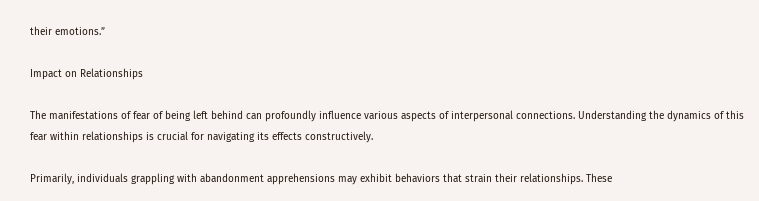their emotions.”

Impact on Relationships

The manifestations of fear of being left behind can profoundly influence various aspects of interpersonal connections. Understanding the dynamics of this fear within relationships is crucial for navigating its effects constructively.

Primarily, individuals grappling with abandonment apprehensions may exhibit behaviors that strain their relationships. These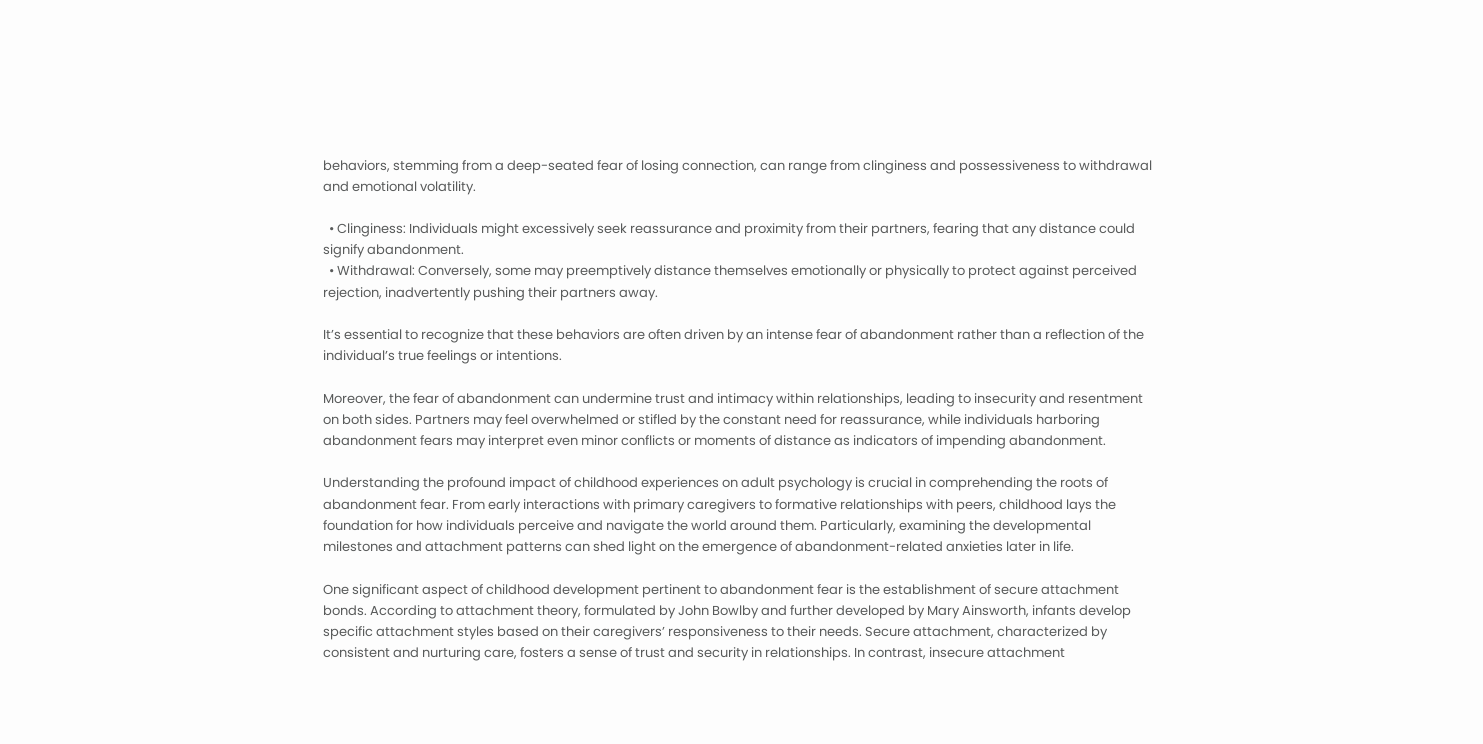behaviors, stemming from a deep-seated fear of losing connection, can range from clinginess and possessiveness to withdrawal and emotional volatility.

  • Clinginess: Individuals might excessively seek reassurance and proximity from their partners, fearing that any distance could signify abandonment.
  • Withdrawal: Conversely, some may preemptively distance themselves emotionally or physically to protect against perceived rejection, inadvertently pushing their partners away.

It’s essential to recognize that these behaviors are often driven by an intense fear of abandonment rather than a reflection of the individual’s true feelings or intentions.

Moreover, the fear of abandonment can undermine trust and intimacy within relationships, leading to insecurity and resentment on both sides. Partners may feel overwhelmed or stifled by the constant need for reassurance, while individuals harboring abandonment fears may interpret even minor conflicts or moments of distance as indicators of impending abandonment.

Understanding the profound impact of childhood experiences on adult psychology is crucial in comprehending the roots of abandonment fear. From early interactions with primary caregivers to formative relationships with peers, childhood lays the foundation for how individuals perceive and navigate the world around them. Particularly, examining the developmental milestones and attachment patterns can shed light on the emergence of abandonment-related anxieties later in life.

One significant aspect of childhood development pertinent to abandonment fear is the establishment of secure attachment bonds. According to attachment theory, formulated by John Bowlby and further developed by Mary Ainsworth, infants develop specific attachment styles based on their caregivers’ responsiveness to their needs. Secure attachment, characterized by consistent and nurturing care, fosters a sense of trust and security in relationships. In contrast, insecure attachment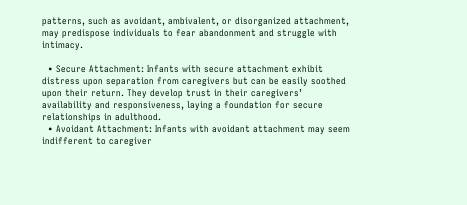patterns, such as avoidant, ambivalent, or disorganized attachment, may predispose individuals to fear abandonment and struggle with intimacy.

  • Secure Attachment: Infants with secure attachment exhibit distress upon separation from caregivers but can be easily soothed upon their return. They develop trust in their caregivers’ availability and responsiveness, laying a foundation for secure relationships in adulthood.
  • Avoidant Attachment: Infants with avoidant attachment may seem indifferent to caregiver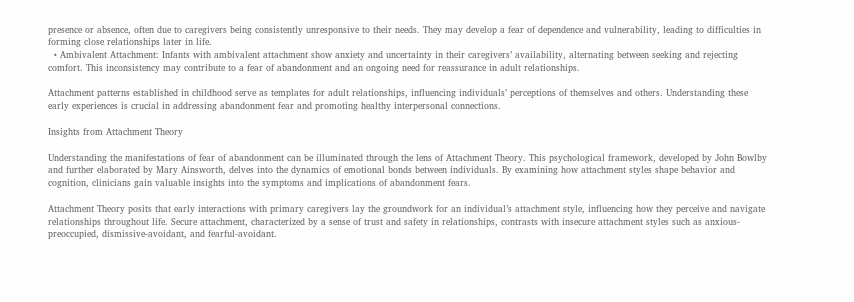presence or absence, often due to caregivers being consistently unresponsive to their needs. They may develop a fear of dependence and vulnerability, leading to difficulties in forming close relationships later in life.
  • Ambivalent Attachment: Infants with ambivalent attachment show anxiety and uncertainty in their caregivers’ availability, alternating between seeking and rejecting comfort. This inconsistency may contribute to a fear of abandonment and an ongoing need for reassurance in adult relationships.

Attachment patterns established in childhood serve as templates for adult relationships, influencing individuals’ perceptions of themselves and others. Understanding these early experiences is crucial in addressing abandonment fear and promoting healthy interpersonal connections.

Insights from Attachment Theory

Understanding the manifestations of fear of abandonment can be illuminated through the lens of Attachment Theory. This psychological framework, developed by John Bowlby and further elaborated by Mary Ainsworth, delves into the dynamics of emotional bonds between individuals. By examining how attachment styles shape behavior and cognition, clinicians gain valuable insights into the symptoms and implications of abandonment fears.

Attachment Theory posits that early interactions with primary caregivers lay the groundwork for an individual’s attachment style, influencing how they perceive and navigate relationships throughout life. Secure attachment, characterized by a sense of trust and safety in relationships, contrasts with insecure attachment styles such as anxious-preoccupied, dismissive-avoidant, and fearful-avoidant.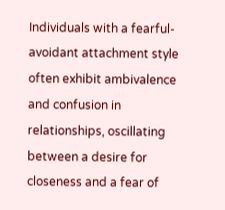Individuals with a fearful-avoidant attachment style often exhibit ambivalence and confusion in relationships, oscillating between a desire for closeness and a fear of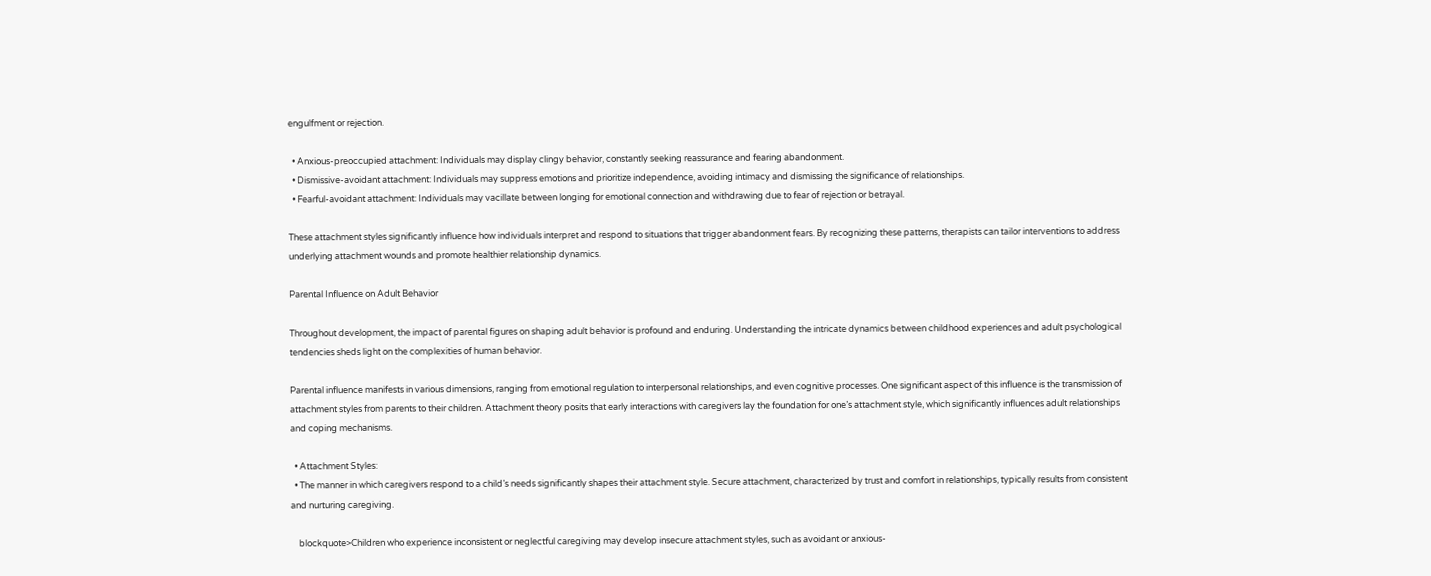engulfment or rejection.

  • Anxious-preoccupied attachment: Individuals may display clingy behavior, constantly seeking reassurance and fearing abandonment.
  • Dismissive-avoidant attachment: Individuals may suppress emotions and prioritize independence, avoiding intimacy and dismissing the significance of relationships.
  • Fearful-avoidant attachment: Individuals may vacillate between longing for emotional connection and withdrawing due to fear of rejection or betrayal.

These attachment styles significantly influence how individuals interpret and respond to situations that trigger abandonment fears. By recognizing these patterns, therapists can tailor interventions to address underlying attachment wounds and promote healthier relationship dynamics.

Parental Influence on Adult Behavior

Throughout development, the impact of parental figures on shaping adult behavior is profound and enduring. Understanding the intricate dynamics between childhood experiences and adult psychological tendencies sheds light on the complexities of human behavior.

Parental influence manifests in various dimensions, ranging from emotional regulation to interpersonal relationships, and even cognitive processes. One significant aspect of this influence is the transmission of attachment styles from parents to their children. Attachment theory posits that early interactions with caregivers lay the foundation for one’s attachment style, which significantly influences adult relationships and coping mechanisms.

  • Attachment Styles:
  • The manner in which caregivers respond to a child’s needs significantly shapes their attachment style. Secure attachment, characterized by trust and comfort in relationships, typically results from consistent and nurturing caregiving.

    blockquote>Children who experience inconsistent or neglectful caregiving may develop insecure attachment styles, such as avoidant or anxious-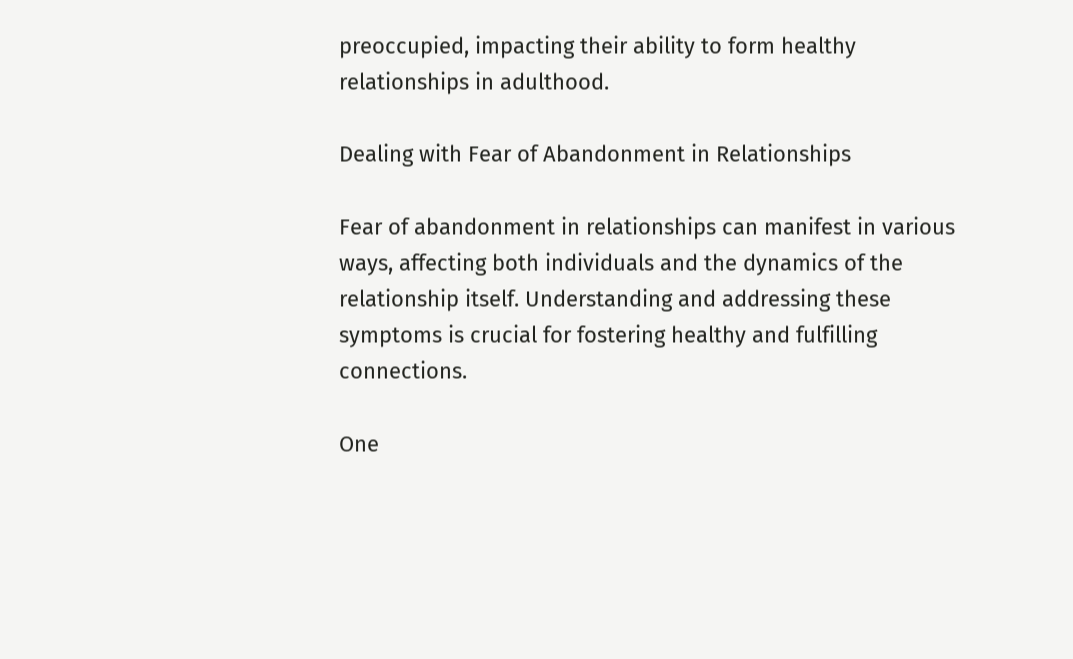preoccupied, impacting their ability to form healthy relationships in adulthood.

Dealing with Fear of Abandonment in Relationships

Fear of abandonment in relationships can manifest in various ways, affecting both individuals and the dynamics of the relationship itself. Understanding and addressing these symptoms is crucial for fostering healthy and fulfilling connections.

One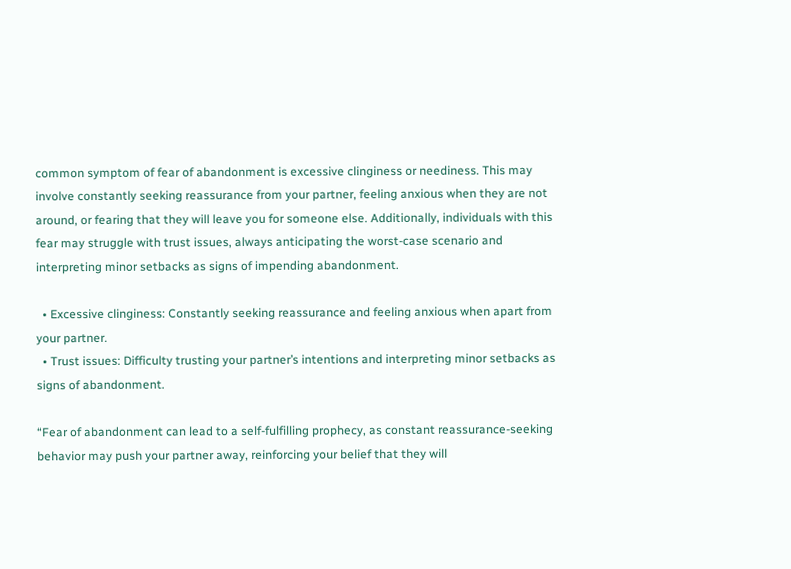common symptom of fear of abandonment is excessive clinginess or neediness. This may involve constantly seeking reassurance from your partner, feeling anxious when they are not around, or fearing that they will leave you for someone else. Additionally, individuals with this fear may struggle with trust issues, always anticipating the worst-case scenario and interpreting minor setbacks as signs of impending abandonment.

  • Excessive clinginess: Constantly seeking reassurance and feeling anxious when apart from your partner.
  • Trust issues: Difficulty trusting your partner’s intentions and interpreting minor setbacks as signs of abandonment.

“Fear of abandonment can lead to a self-fulfilling prophecy, as constant reassurance-seeking behavior may push your partner away, reinforcing your belief that they will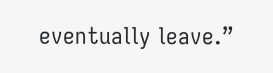eventually leave.”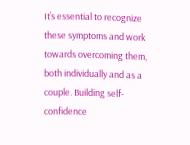It’s essential to recognize these symptoms and work towards overcoming them, both individually and as a couple. Building self-confidence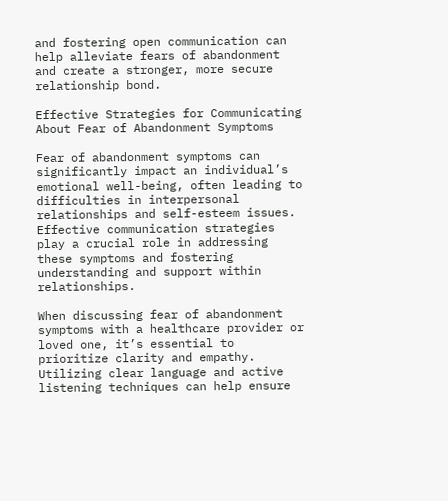and fostering open communication can help alleviate fears of abandonment and create a stronger, more secure relationship bond.

Effective Strategies for Communicating About Fear of Abandonment Symptoms

Fear of abandonment symptoms can significantly impact an individual’s emotional well-being, often leading to difficulties in interpersonal relationships and self-esteem issues. Effective communication strategies play a crucial role in addressing these symptoms and fostering understanding and support within relationships.

When discussing fear of abandonment symptoms with a healthcare provider or loved one, it’s essential to prioritize clarity and empathy. Utilizing clear language and active listening techniques can help ensure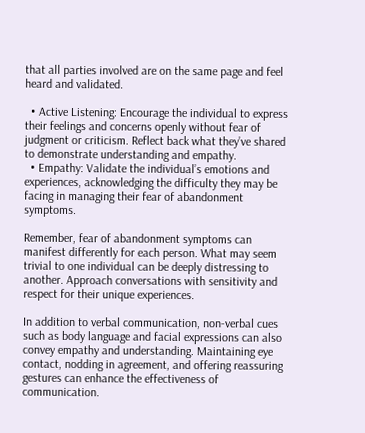that all parties involved are on the same page and feel heard and validated.

  • Active Listening: Encourage the individual to express their feelings and concerns openly without fear of judgment or criticism. Reflect back what they’ve shared to demonstrate understanding and empathy.
  • Empathy: Validate the individual’s emotions and experiences, acknowledging the difficulty they may be facing in managing their fear of abandonment symptoms.

Remember, fear of abandonment symptoms can manifest differently for each person. What may seem trivial to one individual can be deeply distressing to another. Approach conversations with sensitivity and respect for their unique experiences.

In addition to verbal communication, non-verbal cues such as body language and facial expressions can also convey empathy and understanding. Maintaining eye contact, nodding in agreement, and offering reassuring gestures can enhance the effectiveness of communication.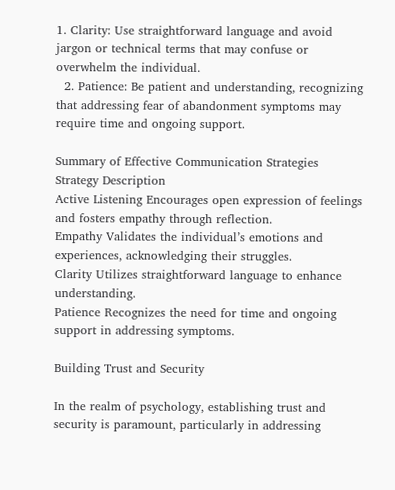1. Clarity: Use straightforward language and avoid jargon or technical terms that may confuse or overwhelm the individual.
  2. Patience: Be patient and understanding, recognizing that addressing fear of abandonment symptoms may require time and ongoing support.

Summary of Effective Communication Strategies
Strategy Description
Active Listening Encourages open expression of feelings and fosters empathy through reflection.
Empathy Validates the individual’s emotions and experiences, acknowledging their struggles.
Clarity Utilizes straightforward language to enhance understanding.
Patience Recognizes the need for time and ongoing support in addressing symptoms.

Building Trust and Security

In the realm of psychology, establishing trust and security is paramount, particularly in addressing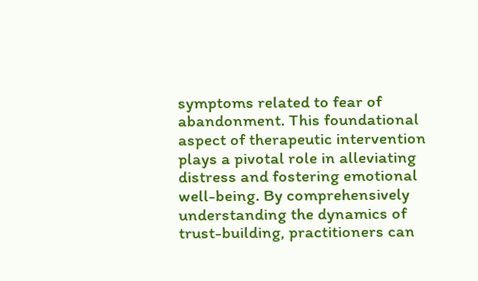symptoms related to fear of abandonment. This foundational aspect of therapeutic intervention plays a pivotal role in alleviating distress and fostering emotional well-being. By comprehensively understanding the dynamics of trust-building, practitioners can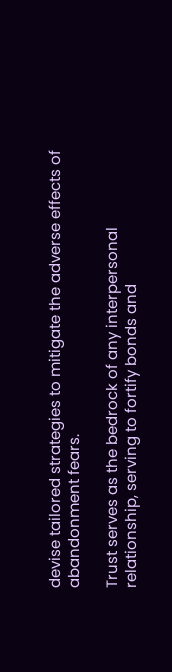devise tailored strategies to mitigate the adverse effects of abandonment fears.

Trust serves as the bedrock of any interpersonal relationship, serving to fortify bonds and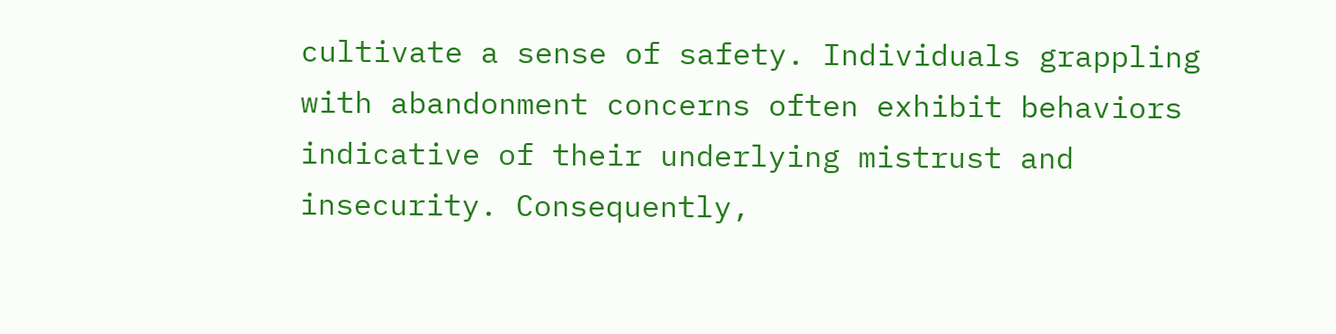cultivate a sense of safety. Individuals grappling with abandonment concerns often exhibit behaviors indicative of their underlying mistrust and insecurity. Consequently,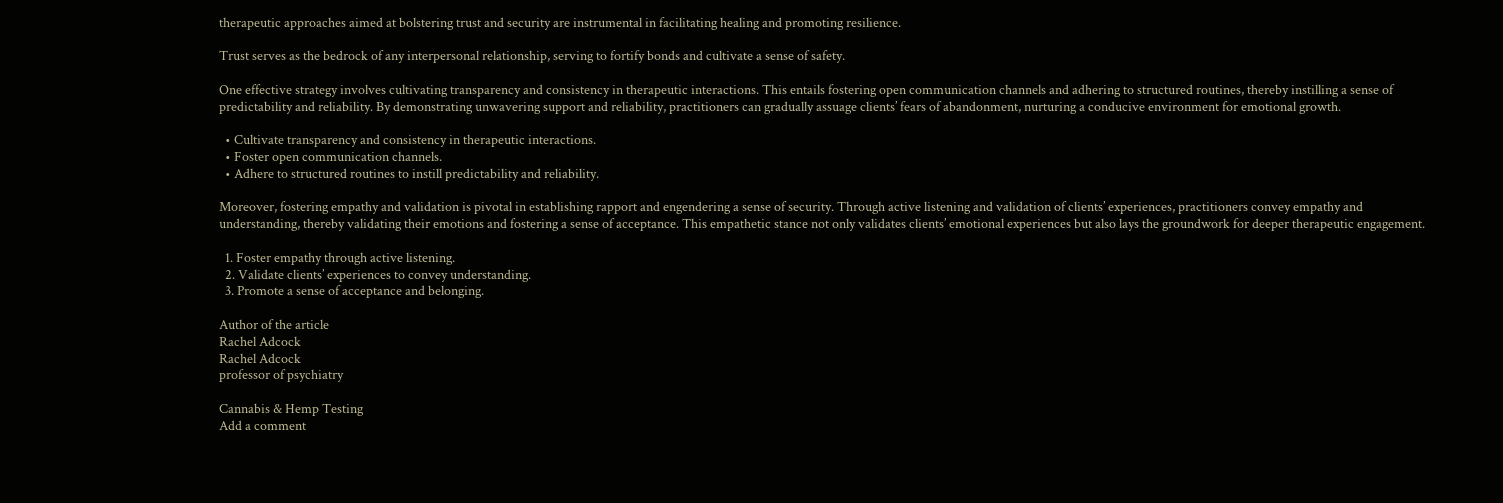therapeutic approaches aimed at bolstering trust and security are instrumental in facilitating healing and promoting resilience.

Trust serves as the bedrock of any interpersonal relationship, serving to fortify bonds and cultivate a sense of safety.

One effective strategy involves cultivating transparency and consistency in therapeutic interactions. This entails fostering open communication channels and adhering to structured routines, thereby instilling a sense of predictability and reliability. By demonstrating unwavering support and reliability, practitioners can gradually assuage clients’ fears of abandonment, nurturing a conducive environment for emotional growth.

  • Cultivate transparency and consistency in therapeutic interactions.
  • Foster open communication channels.
  • Adhere to structured routines to instill predictability and reliability.

Moreover, fostering empathy and validation is pivotal in establishing rapport and engendering a sense of security. Through active listening and validation of clients’ experiences, practitioners convey empathy and understanding, thereby validating their emotions and fostering a sense of acceptance. This empathetic stance not only validates clients’ emotional experiences but also lays the groundwork for deeper therapeutic engagement.

  1. Foster empathy through active listening.
  2. Validate clients’ experiences to convey understanding.
  3. Promote a sense of acceptance and belonging.

Author of the article
Rachel Adcock
Rachel Adcock
professor of psychiatry

Cannabis & Hemp Testing
Add a comment